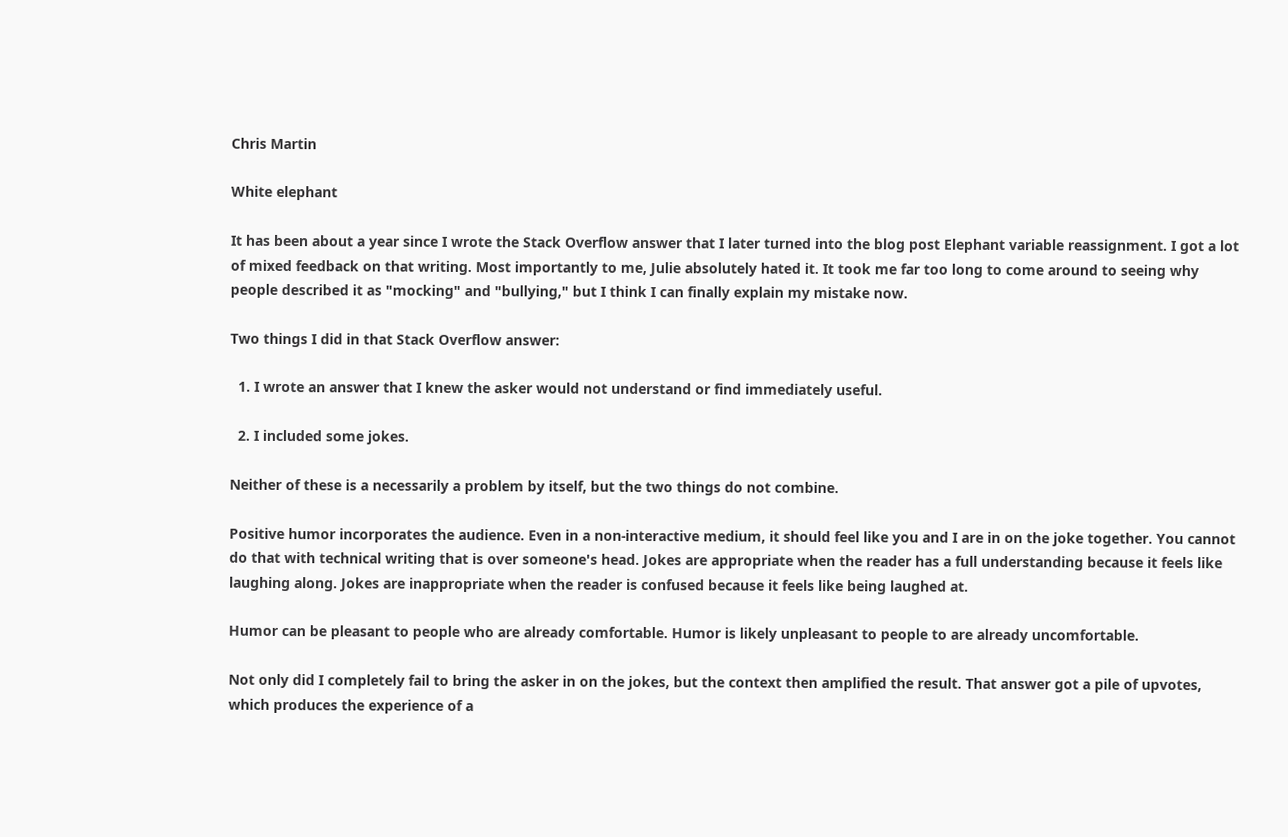Chris Martin

White elephant

It has been about a year since I wrote the Stack Overflow answer that I later turned into the blog post Elephant variable reassignment. I got a lot of mixed feedback on that writing. Most importantly to me, Julie absolutely hated it. It took me far too long to come around to seeing why people described it as "mocking" and "bullying," but I think I can finally explain my mistake now.

Two things I did in that Stack Overflow answer:

  1. I wrote an answer that I knew the asker would not understand or find immediately useful.

  2. I included some jokes.

Neither of these is a necessarily a problem by itself, but the two things do not combine.

Positive humor incorporates the audience. Even in a non-interactive medium, it should feel like you and I are in on the joke together. You cannot do that with technical writing that is over someone's head. Jokes are appropriate when the reader has a full understanding because it feels like laughing along. Jokes are inappropriate when the reader is confused because it feels like being laughed at.

Humor can be pleasant to people who are already comfortable. Humor is likely unpleasant to people to are already uncomfortable.

Not only did I completely fail to bring the asker in on the jokes, but the context then amplified the result. That answer got a pile of upvotes, which produces the experience of a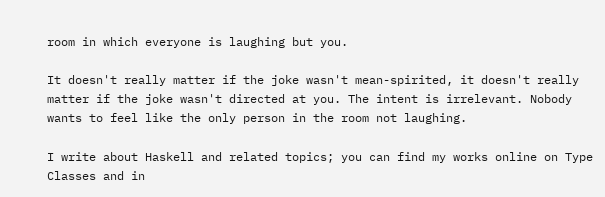room in which everyone is laughing but you.

It doesn't really matter if the joke wasn't mean-spirited, it doesn't really matter if the joke wasn't directed at you. The intent is irrelevant. Nobody wants to feel like the only person in the room not laughing.

I write about Haskell and related topics; you can find my works online on Type Classes and in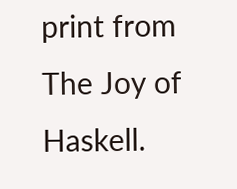print from The Joy of Haskell.